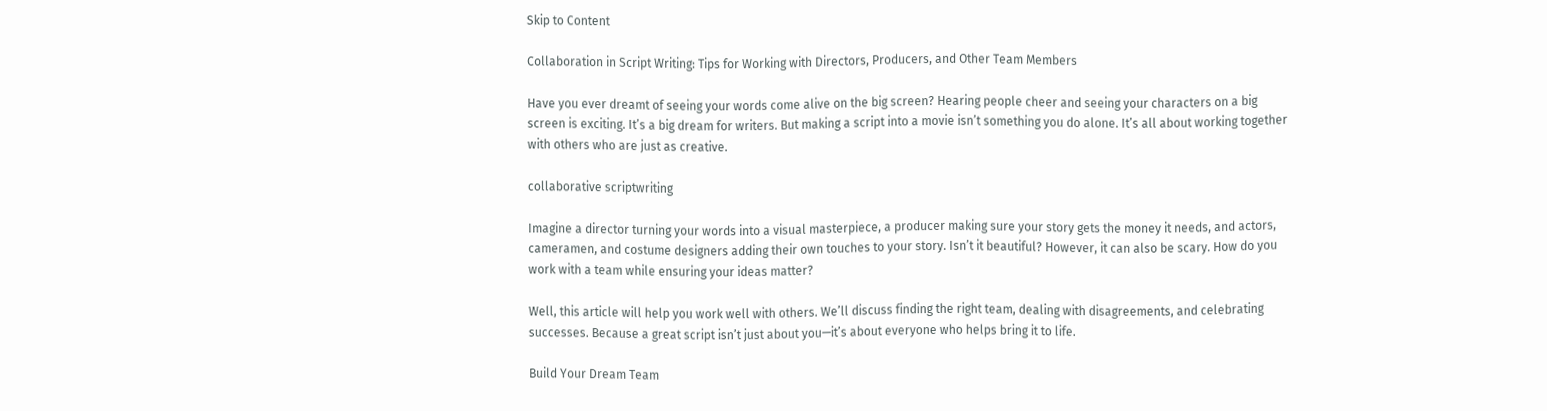Skip to Content

Collaboration in Script Writing: Tips for Working with Directors, Producers, and Other Team Members

Have you ever dreamt of seeing your words come alive on the big screen? Hearing people cheer and seeing your characters on a big screen is exciting. It’s a big dream for writers. But making a script into a movie isn’t something you do alone. It’s all about working together with others who are just as creative.

collaborative scriptwriting

Imagine a director turning your words into a visual masterpiece, a producer making sure your story gets the money it needs, and actors, cameramen, and costume designers adding their own touches to your story. Isn’t it beautiful? However, it can also be scary. How do you work with a team while ensuring your ideas matter?

Well, this article will help you work well with others. We’ll discuss finding the right team, dealing with disagreements, and celebrating successes. Because a great script isn’t just about you—it’s about everyone who helps bring it to life.

Build Your Dream Team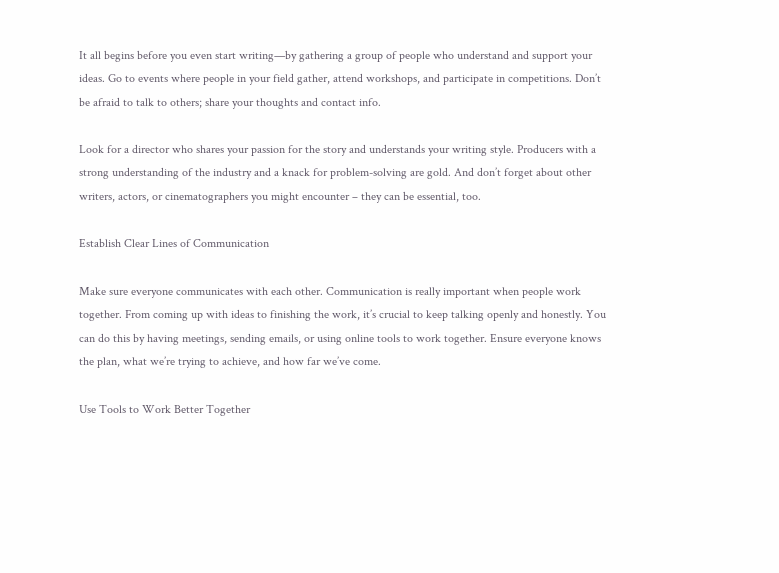It all begins before you even start writing—by gathering a group of people who understand and support your ideas. Go to events where people in your field gather, attend workshops, and participate in competitions. Don’t be afraid to talk to others; share your thoughts and contact info.

Look for a director who shares your passion for the story and understands your writing style. Producers with a strong understanding of the industry and a knack for problem-solving are gold. And don’t forget about other writers, actors, or cinematographers you might encounter – they can be essential, too.

Establish Clear Lines of Communication

Make sure everyone communicates with each other. Communication is really important when people work together. From coming up with ideas to finishing the work, it’s crucial to keep talking openly and honestly. You can do this by having meetings, sending emails, or using online tools to work together. Ensure everyone knows the plan, what we’re trying to achieve, and how far we’ve come.

Use Tools to Work Better Together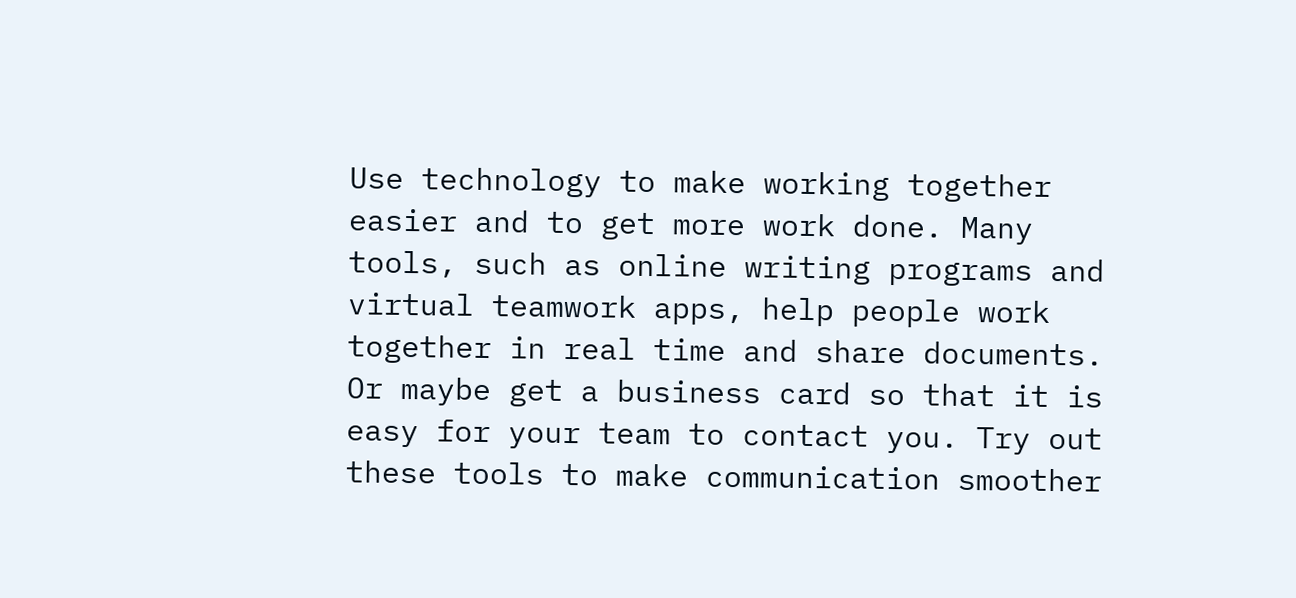Use technology to make working together easier and to get more work done. Many tools, such as online writing programs and virtual teamwork apps, help people work together in real time and share documents. Or maybe get a business card so that it is easy for your team to contact you. Try out these tools to make communication smoother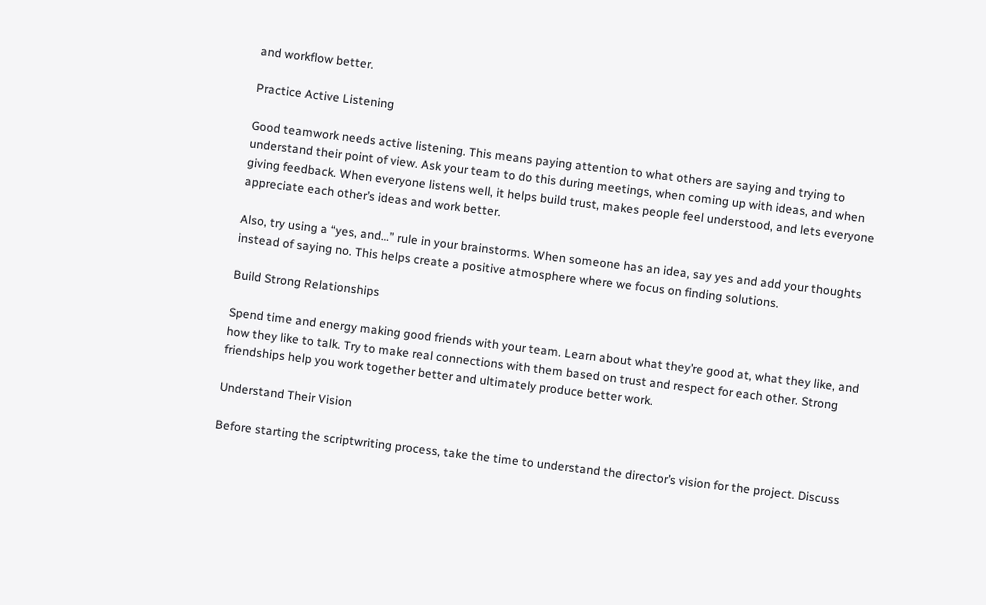and workflow better.

Practice Active Listening

Good teamwork needs active listening. This means paying attention to what others are saying and trying to understand their point of view. Ask your team to do this during meetings, when coming up with ideas, and when giving feedback. When everyone listens well, it helps build trust, makes people feel understood, and lets everyone appreciate each other’s ideas and work better.

Also, try using a “yes, and…” rule in your brainstorms. When someone has an idea, say yes and add your thoughts instead of saying no. This helps create a positive atmosphere where we focus on finding solutions.

Build Strong Relationships

Spend time and energy making good friends with your team. Learn about what they’re good at, what they like, and how they like to talk. Try to make real connections with them based on trust and respect for each other. Strong friendships help you work together better and ultimately produce better work.

Understand Their Vision

Before starting the scriptwriting process, take the time to understand the director’s vision for the project. Discuss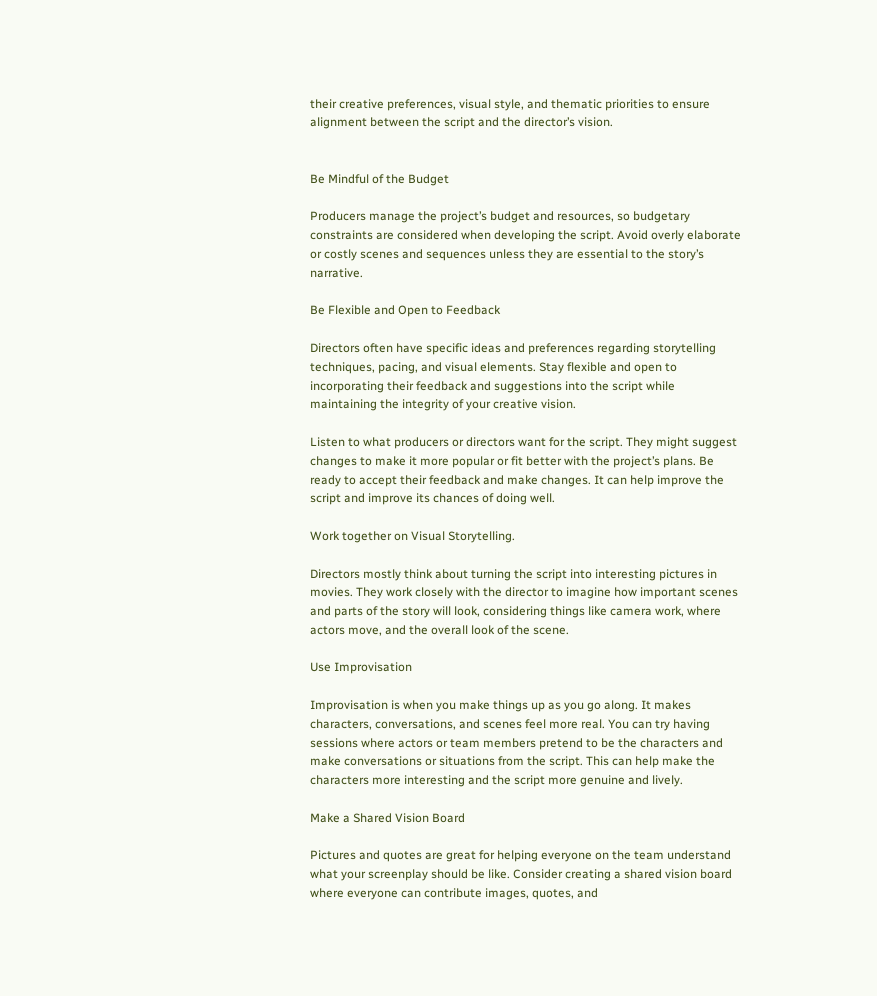their creative preferences, visual style, and thematic priorities to ensure alignment between the script and the director’s vision.


Be Mindful of the Budget

Producers manage the project’s budget and resources, so budgetary constraints are considered when developing the script. Avoid overly elaborate or costly scenes and sequences unless they are essential to the story’s narrative.

Be Flexible and Open to Feedback

Directors often have specific ideas and preferences regarding storytelling techniques, pacing, and visual elements. Stay flexible and open to incorporating their feedback and suggestions into the script while maintaining the integrity of your creative vision.

Listen to what producers or directors want for the script. They might suggest changes to make it more popular or fit better with the project’s plans. Be ready to accept their feedback and make changes. It can help improve the script and improve its chances of doing well.

Work together on Visual Storytelling.

Directors mostly think about turning the script into interesting pictures in movies. They work closely with the director to imagine how important scenes and parts of the story will look, considering things like camera work, where actors move, and the overall look of the scene.

Use Improvisation

Improvisation is when you make things up as you go along. It makes characters, conversations, and scenes feel more real. You can try having sessions where actors or team members pretend to be the characters and make conversations or situations from the script. This can help make the characters more interesting and the script more genuine and lively.

Make a Shared Vision Board

Pictures and quotes are great for helping everyone on the team understand what your screenplay should be like. Consider creating a shared vision board where everyone can contribute images, quotes, and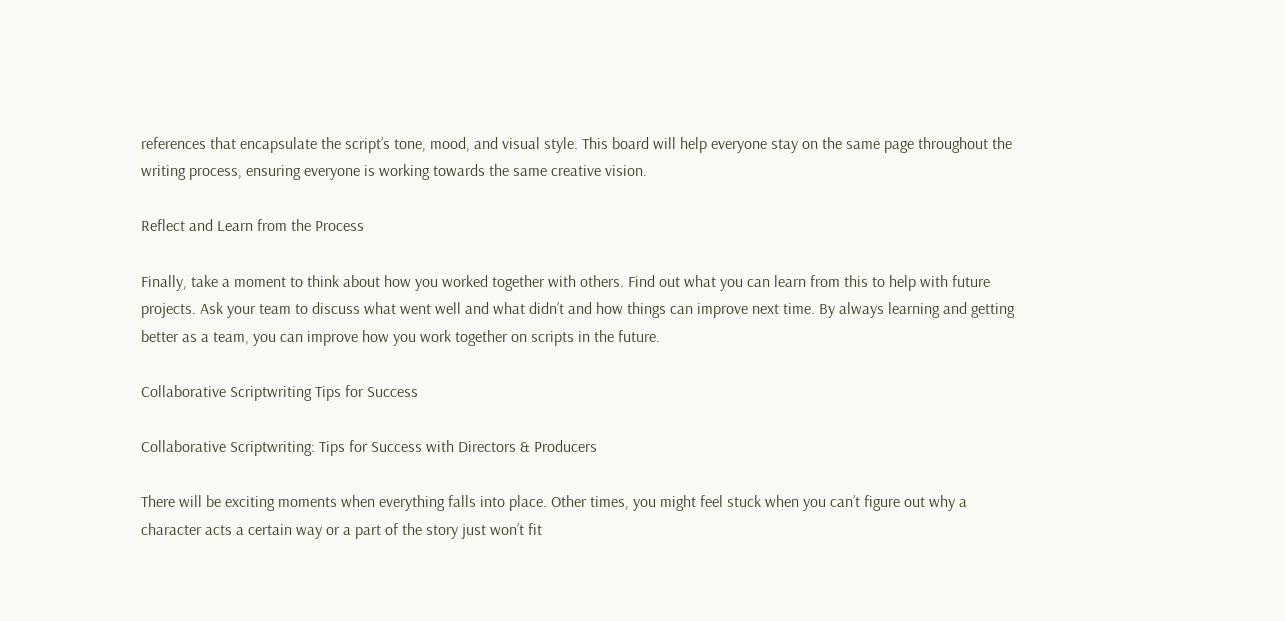references that encapsulate the script’s tone, mood, and visual style. This board will help everyone stay on the same page throughout the writing process, ensuring everyone is working towards the same creative vision.

Reflect and Learn from the Process

Finally, take a moment to think about how you worked together with others. Find out what you can learn from this to help with future projects. Ask your team to discuss what went well and what didn’t and how things can improve next time. By always learning and getting better as a team, you can improve how you work together on scripts in the future.

Collaborative Scriptwriting Tips for Success

Collaborative Scriptwriting: Tips for Success with Directors & Producers

There will be exciting moments when everything falls into place. Other times, you might feel stuck when you can’t figure out why a character acts a certain way or a part of the story just won’t fit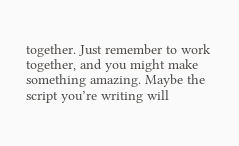together. Just remember to work together, and you might make something amazing. Maybe the script you’re writing will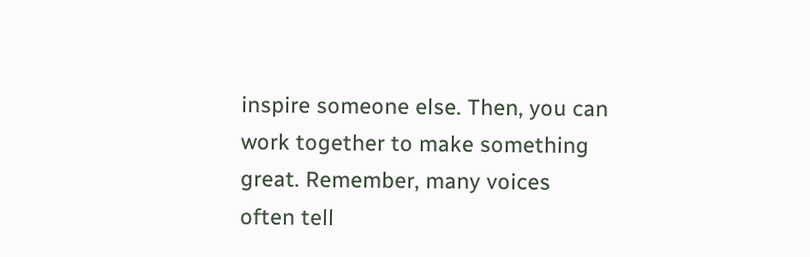inspire someone else. Then, you can work together to make something great. Remember, many voices often tell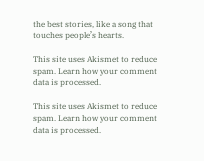the best stories, like a song that touches people’s hearts.

This site uses Akismet to reduce spam. Learn how your comment data is processed.

This site uses Akismet to reduce spam. Learn how your comment data is processed.